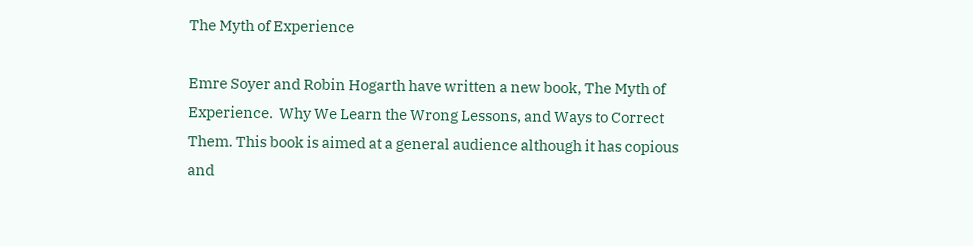The Myth of Experience

Emre Soyer and Robin Hogarth have written a new book, The Myth of Experience.  Why We Learn the Wrong Lessons, and Ways to Correct Them. This book is aimed at a general audience although it has copious and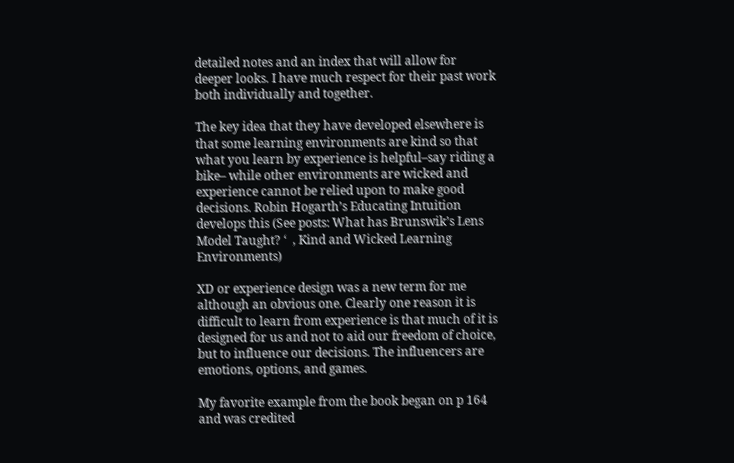detailed notes and an index that will allow for deeper looks. I have much respect for their past work both individually and together.

The key idea that they have developed elsewhere is that some learning environments are kind so that what you learn by experience is helpful–say riding a bike– while other environments are wicked and experience cannot be relied upon to make good decisions. Robin Hogarth’s Educating Intuition develops this (See posts: What has Brunswik’s Lens Model Taught? ‘  , Kind and Wicked Learning Environments)

XD or experience design was a new term for me although an obvious one. Clearly one reason it is difficult to learn from experience is that much of it is designed for us and not to aid our freedom of choice, but to influence our decisions. The influencers are emotions, options, and games.

My favorite example from the book began on p 164 and was credited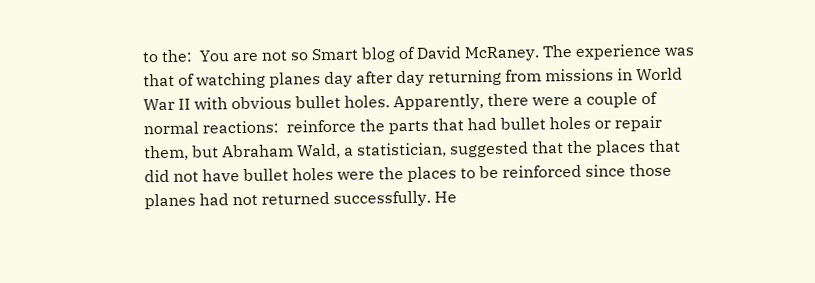to the:  You are not so Smart blog of David McRaney. The experience was that of watching planes day after day returning from missions in World War II with obvious bullet holes. Apparently, there were a couple of normal reactions:  reinforce the parts that had bullet holes or repair them, but Abraham Wald, a statistician, suggested that the places that did not have bullet holes were the places to be reinforced since those planes had not returned successfully. He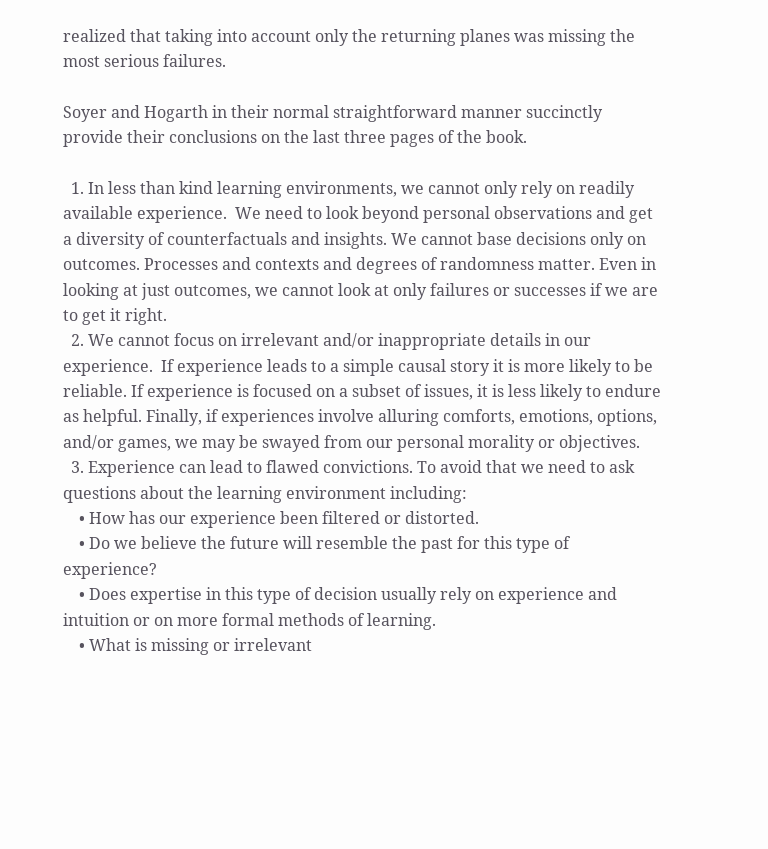realized that taking into account only the returning planes was missing the most serious failures.

Soyer and Hogarth in their normal straightforward manner succinctly provide their conclusions on the last three pages of the book.

  1. In less than kind learning environments, we cannot only rely on readily available experience.  We need to look beyond personal observations and get a diversity of counterfactuals and insights. We cannot base decisions only on outcomes. Processes and contexts and degrees of randomness matter. Even in looking at just outcomes, we cannot look at only failures or successes if we are to get it right.
  2. We cannot focus on irrelevant and/or inappropriate details in our experience.  If experience leads to a simple causal story it is more likely to be reliable. If experience is focused on a subset of issues, it is less likely to endure as helpful. Finally, if experiences involve alluring comforts, emotions, options, and/or games, we may be swayed from our personal morality or objectives.
  3. Experience can lead to flawed convictions. To avoid that we need to ask questions about the learning environment including:
    • How has our experience been filtered or distorted.
    • Do we believe the future will resemble the past for this type of experience?
    • Does expertise in this type of decision usually rely on experience and intuition or on more formal methods of learning.
    • What is missing or irrelevant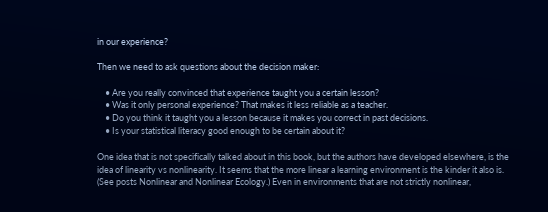in our experience?

Then we need to ask questions about the decision maker:

    • Are you really convinced that experience taught you a certain lesson?
    • Was it only personal experience? That makes it less reliable as a teacher.
    • Do you think it taught you a lesson because it makes you correct in past decisions.
    • Is your statistical literacy good enough to be certain about it?

One idea that is not specifically talked about in this book, but the authors have developed elsewhere, is the idea of linearity vs nonlinearity. It seems that the more linear a learning environment is the kinder it also is. (See posts Nonlinear and Nonlinear Ecology.) Even in environments that are not strictly nonlinear,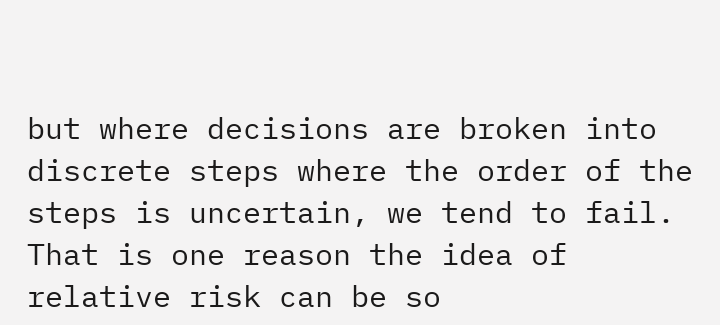but where decisions are broken into discrete steps where the order of the steps is uncertain, we tend to fail. That is one reason the idea of relative risk can be so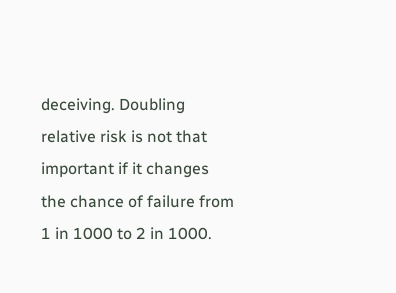deceiving. Doubling relative risk is not that important if it changes the chance of failure from 1 in 1000 to 2 in 1000.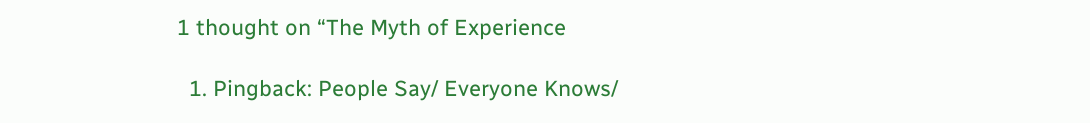1 thought on “The Myth of Experience

  1. Pingback: People Say/ Everyone Knows/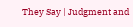They Say | Judgment and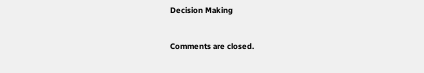Decision Making

Comments are closed.